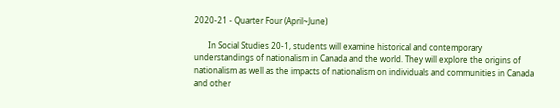2020-21 - Quarter Four (April~June)

       In Social Studies 20-1, students will examine historical and contemporary understandings of nationalism in Canada and the world. They will explore the origins of nationalism as well as the impacts of nationalism on individuals and communities in Canada and other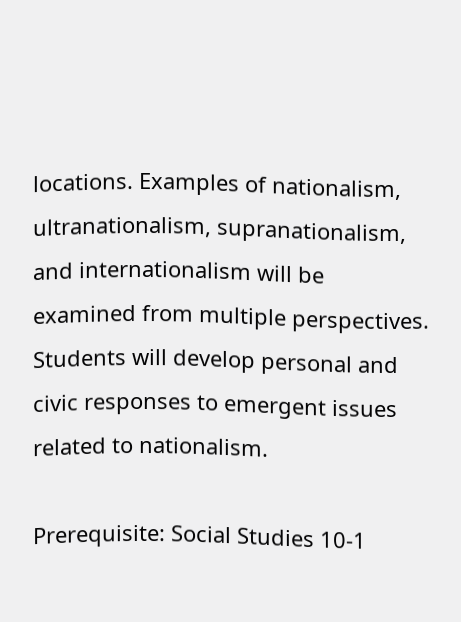locations. Examples of nationalism, ultranationalism, supranationalism, and internationalism will be examined from multiple perspectives. Students will develop personal and civic responses to emergent issues related to nationalism.

Prerequisite: Social Studies 10-1